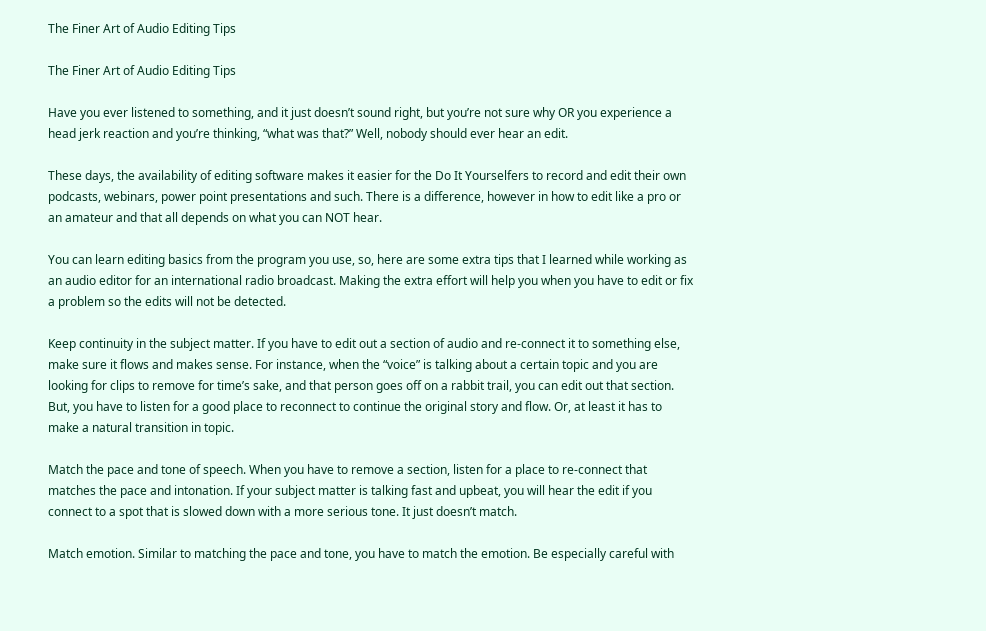The Finer Art of Audio Editing Tips

The Finer Art of Audio Editing Tips

Have you ever listened to something, and it just doesn’t sound right, but you’re not sure why OR you experience a head jerk reaction and you’re thinking, “what was that?” Well, nobody should ever hear an edit.

These days, the availability of editing software makes it easier for the Do It Yourselfers to record and edit their own podcasts, webinars, power point presentations and such. There is a difference, however in how to edit like a pro or an amateur and that all depends on what you can NOT hear.

You can learn editing basics from the program you use, so, here are some extra tips that I learned while working as an audio editor for an international radio broadcast. Making the extra effort will help you when you have to edit or fix a problem so the edits will not be detected.

Keep continuity in the subject matter. If you have to edit out a section of audio and re-connect it to something else, make sure it flows and makes sense. For instance, when the “voice” is talking about a certain topic and you are looking for clips to remove for time’s sake, and that person goes off on a rabbit trail, you can edit out that section. But, you have to listen for a good place to reconnect to continue the original story and flow. Or, at least it has to make a natural transition in topic.

Match the pace and tone of speech. When you have to remove a section, listen for a place to re-connect that matches the pace and intonation. If your subject matter is talking fast and upbeat, you will hear the edit if you connect to a spot that is slowed down with a more serious tone. It just doesn’t match.

Match emotion. Similar to matching the pace and tone, you have to match the emotion. Be especially careful with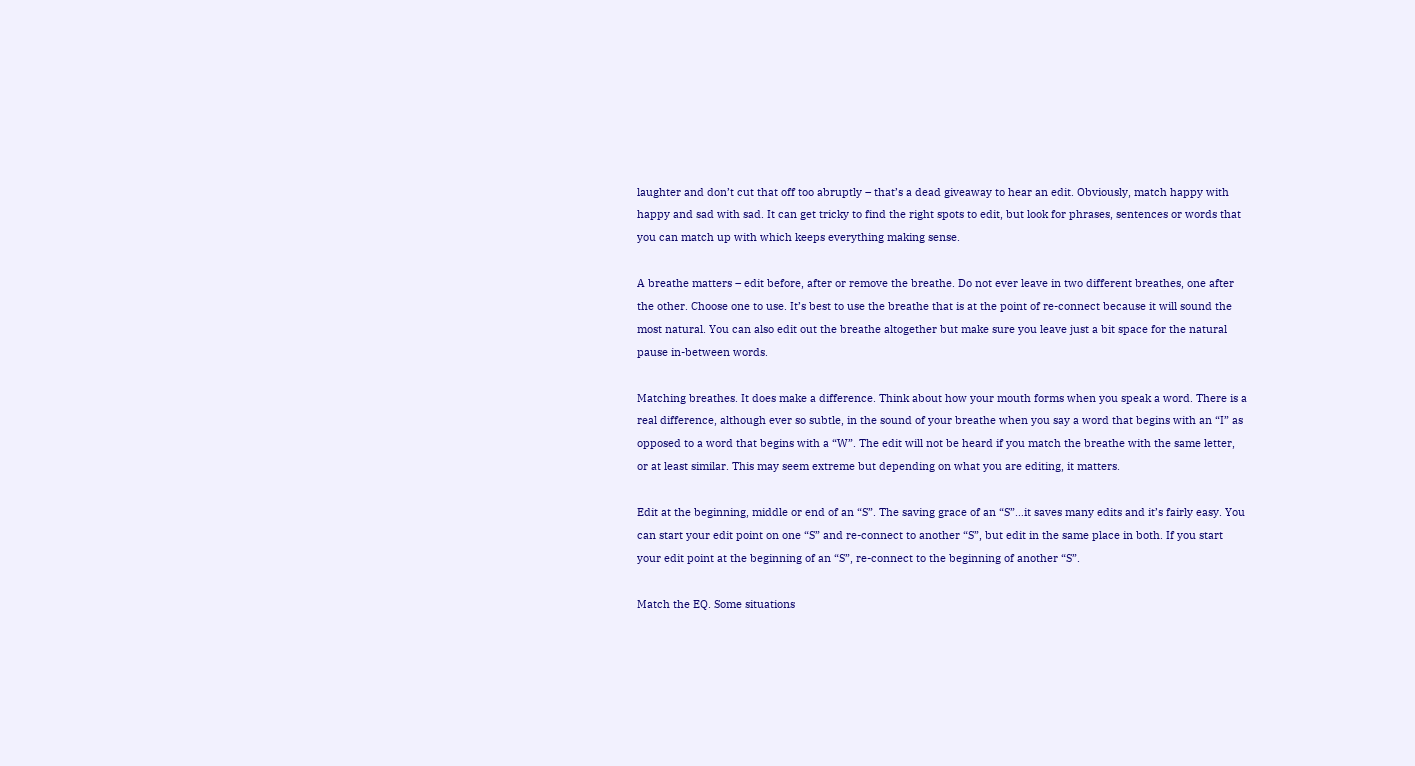laughter and don’t cut that off too abruptly – that’s a dead giveaway to hear an edit. Obviously, match happy with happy and sad with sad. It can get tricky to find the right spots to edit, but look for phrases, sentences or words that you can match up with which keeps everything making sense.

A breathe matters – edit before, after or remove the breathe. Do not ever leave in two different breathes, one after the other. Choose one to use. It’s best to use the breathe that is at the point of re-connect because it will sound the most natural. You can also edit out the breathe altogether but make sure you leave just a bit space for the natural pause in-between words.

Matching breathes. It does make a difference. Think about how your mouth forms when you speak a word. There is a real difference, although ever so subtle, in the sound of your breathe when you say a word that begins with an “I” as opposed to a word that begins with a “W”. The edit will not be heard if you match the breathe with the same letter, or at least similar. This may seem extreme but depending on what you are editing, it matters.

Edit at the beginning, middle or end of an “S”. The saving grace of an “S”…it saves many edits and it’s fairly easy. You can start your edit point on one “S” and re-connect to another “S”, but edit in the same place in both. If you start your edit point at the beginning of an “S”, re-connect to the beginning of another “S”.

Match the EQ. Some situations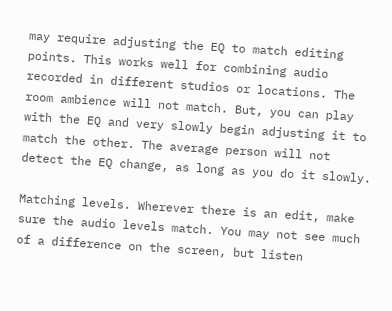may require adjusting the EQ to match editing points. This works well for combining audio recorded in different studios or locations. The room ambience will not match. But, you can play with the EQ and very slowly begin adjusting it to match the other. The average person will not detect the EQ change, as long as you do it slowly.

Matching levels. Wherever there is an edit, make sure the audio levels match. You may not see much of a difference on the screen, but listen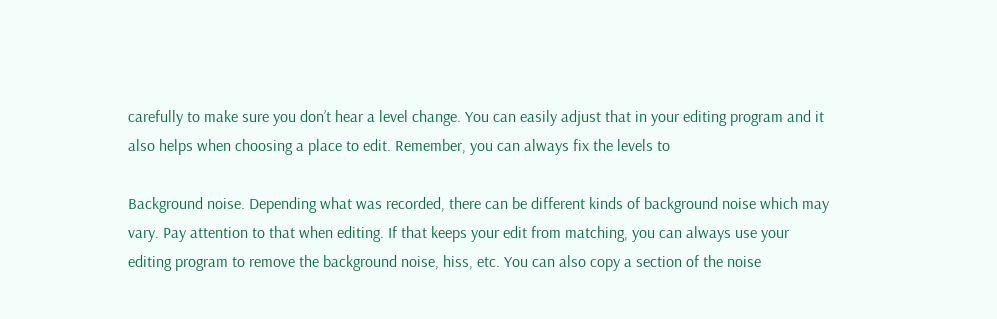carefully to make sure you don’t hear a level change. You can easily adjust that in your editing program and it also helps when choosing a place to edit. Remember, you can always fix the levels to

Background noise. Depending what was recorded, there can be different kinds of background noise which may vary. Pay attention to that when editing. If that keeps your edit from matching, you can always use your editing program to remove the background noise, hiss, etc. You can also copy a section of the noise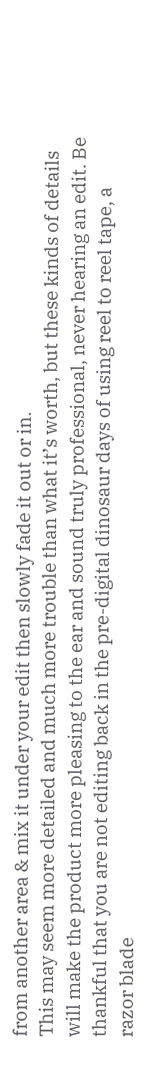from another area & mix it under your edit then slowly fade it out or in.
This may seem more detailed and much more trouble than what it’s worth, but these kinds of details will make the product more pleasing to the ear and sound truly professional, never hearing an edit. Be thankful that you are not editing back in the pre-digital dinosaur days of using reel to reel tape, a razor blade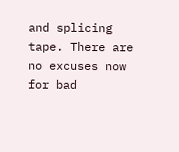and splicing tape. There are no excuses now for bad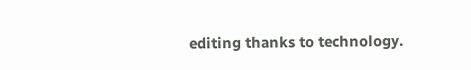editing thanks to technology.